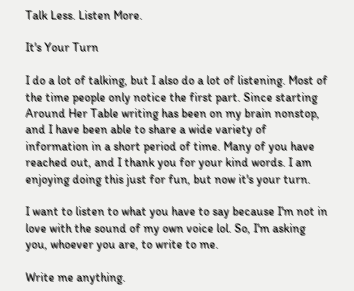Talk Less. Listen More.

It's Your Turn

I do a lot of talking, but I also do a lot of listening. Most of the time people only notice the first part. Since starting Around Her Table writing has been on my brain nonstop, and I have been able to share a wide variety of information in a short period of time. Many of you have reached out, and I thank you for your kind words. I am enjoying doing this just for fun, but now it's your turn.

I want to listen to what you have to say because I'm not in love with the sound of my own voice lol. So, I'm asking you, whoever you are, to write to me.

Write me anything.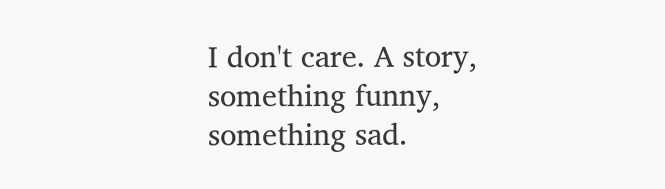I don't care. A story, something funny, something sad.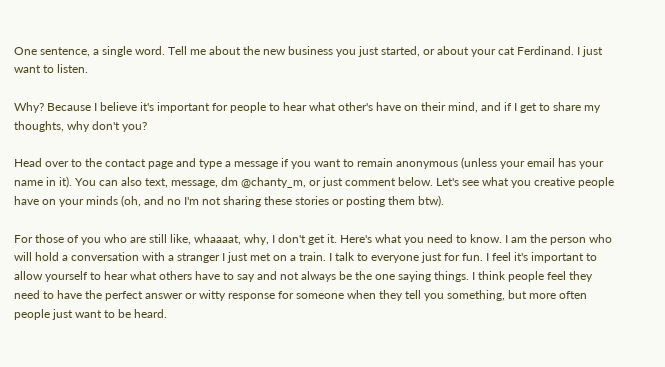One sentence, a single word. Tell me about the new business you just started, or about your cat Ferdinand. I just want to listen.

Why? Because I believe it's important for people to hear what other's have on their mind, and if I get to share my thoughts, why don't you?

Head over to the contact page and type a message if you want to remain anonymous (unless your email has your name in it). You can also text, message, dm @chanty_m, or just comment below. Let's see what you creative people have on your minds (oh, and no I'm not sharing these stories or posting them btw).

For those of you who are still like, whaaaat, why, I don't get it. Here's what you need to know. I am the person who will hold a conversation with a stranger I just met on a train. I talk to everyone just for fun. I feel it's important to allow yourself to hear what others have to say and not always be the one saying things. I think people feel they need to have the perfect answer or witty response for someone when they tell you something, but more often people just want to be heard.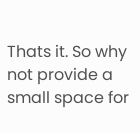Thats it. So why not provide a small space for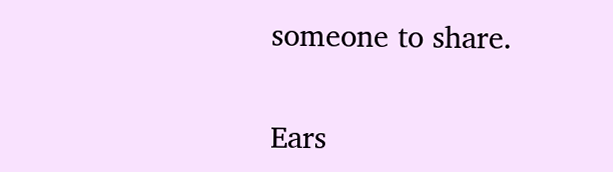someone to share.

Ears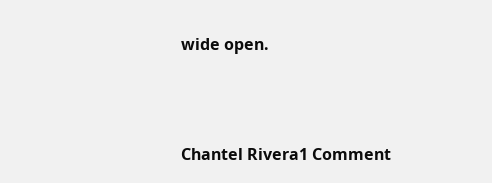wide open.



Chantel Rivera1 Comment